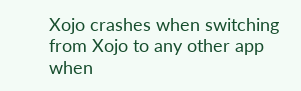Xojo crashes when switching from Xojo to any other app when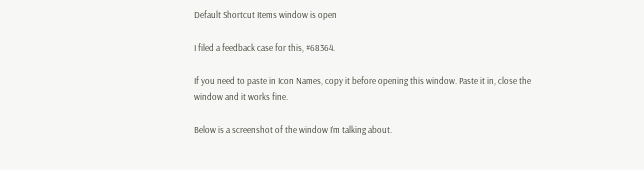Default Shortcut Items window is open

I filed a feedback case for this, #68364.

If you need to paste in Icon Names, copy it before opening this window. Paste it in, close the window and it works fine.

Below is a screenshot of the window I’m talking about.